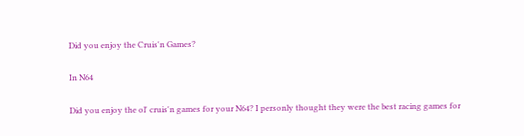Did you enjoy the Cruis'n Games?

In N64

Did you enjoy the ol' cruis'n games for your N64? I personly thought they were the best racing games for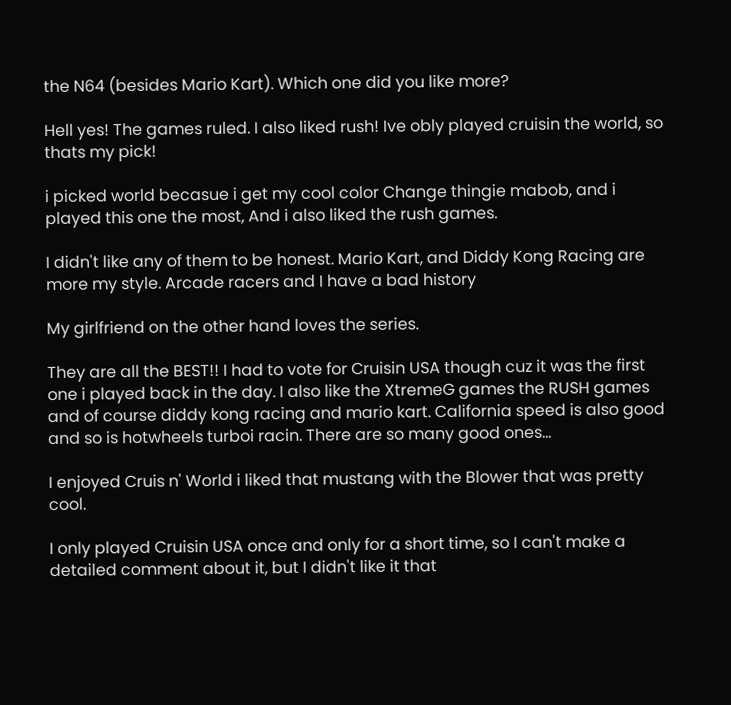the N64 (besides Mario Kart). Which one did you like more?

Hell yes! The games ruled. I also liked rush! Ive obly played cruisin the world, so thats my pick!

i picked world becasue i get my cool color Change thingie mabob, and i played this one the most, And i also liked the rush games.

I didn't like any of them to be honest. Mario Kart, and Diddy Kong Racing are more my style. Arcade racers and I have a bad history

My girlfriend on the other hand loves the series.

They are all the BEST!! I had to vote for Cruisin USA though cuz it was the first one i played back in the day. I also like the XtremeG games the RUSH games and of course diddy kong racing and mario kart. California speed is also good and so is hotwheels turboi racin. There are so many good ones...

I enjoyed Cruis n' World i liked that mustang with the Blower that was pretty cool.

I only played Cruisin USA once and only for a short time, so I can't make a detailed comment about it, but I didn't like it that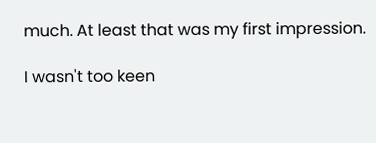much. At least that was my first impression.

I wasn't too keen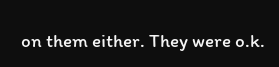on them either. They were o.k.